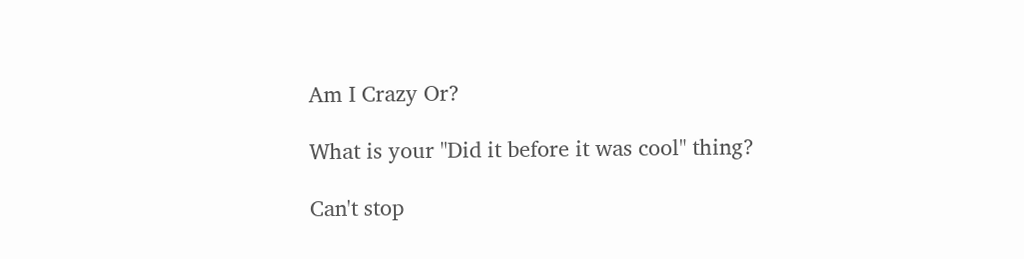Am I Crazy Or?

What is your "Did it before it was cool" thing?

Can't stop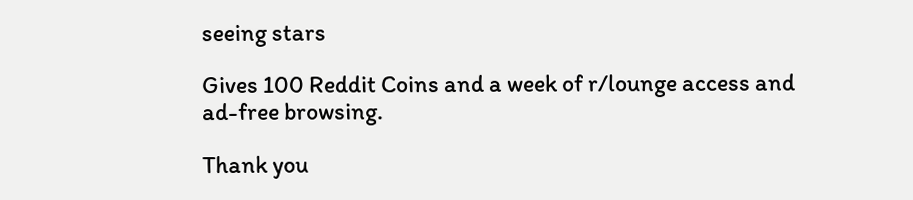seeing stars

Gives 100 Reddit Coins and a week of r/lounge access and ad-free browsing.

Thank you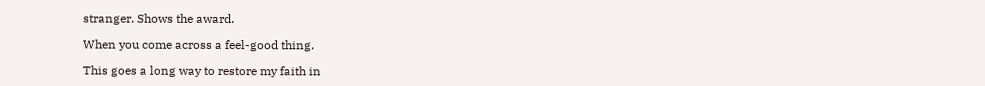stranger. Shows the award.

When you come across a feel-good thing.

This goes a long way to restore my faith in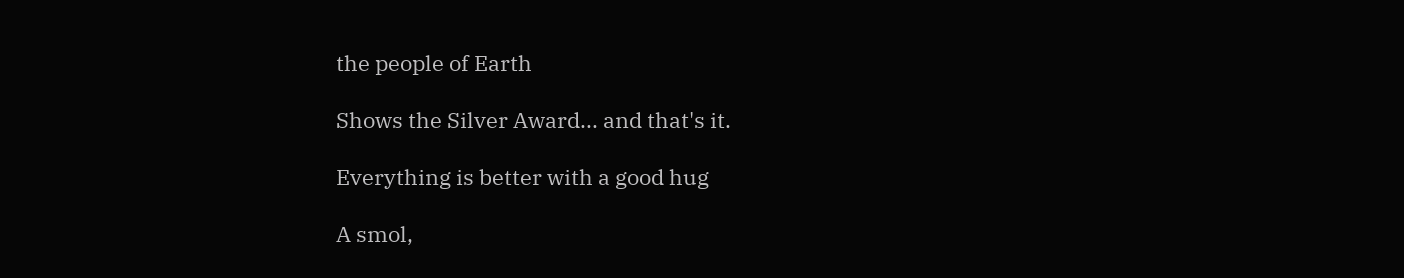the people of Earth

Shows the Silver Award... and that's it.

Everything is better with a good hug

A smol,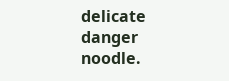delicate danger noodle.